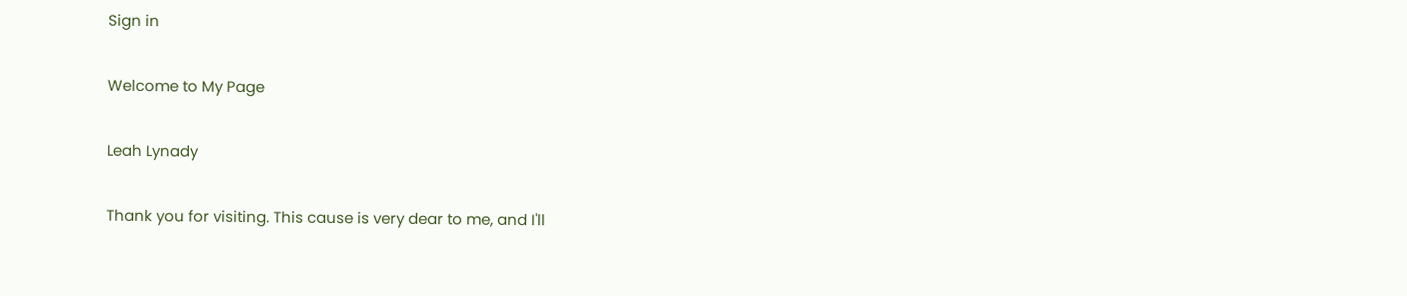Sign in

Welcome to My Page

Leah Lynady

Thank you for visiting. This cause is very dear to me, and I'll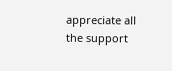appreciate all the support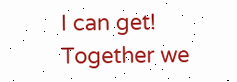I can get! Together we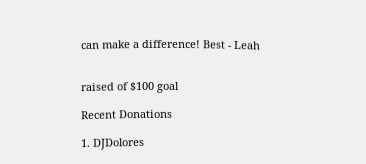can make a difference! Best - Leah


raised of $100 goal

Recent Donations

1. DJDolores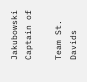Jakubowski
Captain of

Team St. Davids